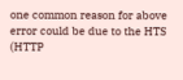one common reason for above error could be due to the HTS (HTTP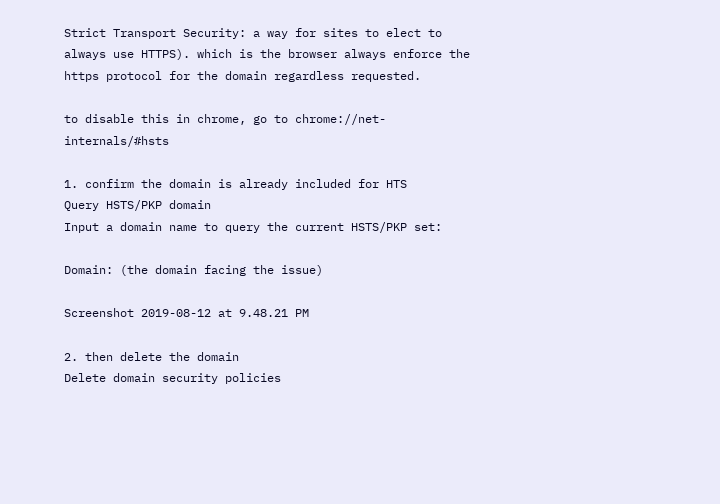Strict Transport Security: a way for sites to elect to always use HTTPS). which is the browser always enforce the https protocol for the domain regardless requested.

to disable this in chrome, go to chrome://net-internals/#hsts

1. confirm the domain is already included for HTS
Query HSTS/PKP domain
Input a domain name to query the current HSTS/PKP set:

Domain: (the domain facing the issue)

Screenshot 2019-08-12 at 9.48.21 PM

2. then delete the domain
Delete domain security policies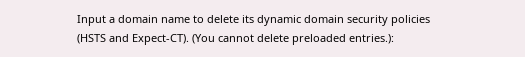Input a domain name to delete its dynamic domain security policies (HSTS and Expect-CT). (You cannot delete preloaded entries.):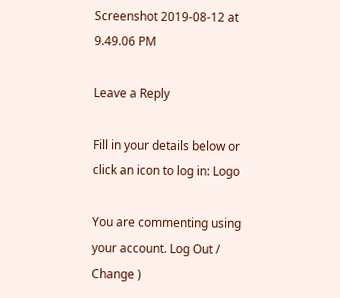Screenshot 2019-08-12 at 9.49.06 PM

Leave a Reply

Fill in your details below or click an icon to log in: Logo

You are commenting using your account. Log Out /  Change )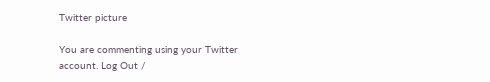Twitter picture

You are commenting using your Twitter account. Log Out /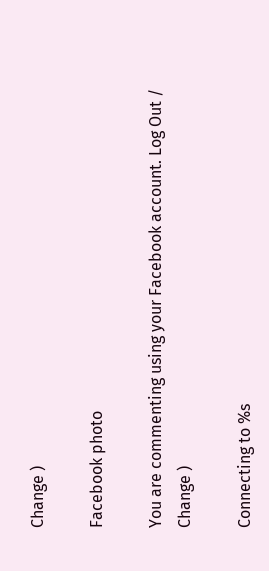Change )

Facebook photo

You are commenting using your Facebook account. Log Out /  Change )

Connecting to %s